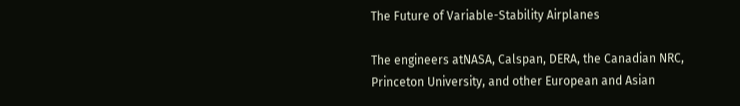The Future of Variable-Stability Airplanes

The engineers atNASA, Calspan, DERA, the Canadian NRC, Princeton University, and other European and Asian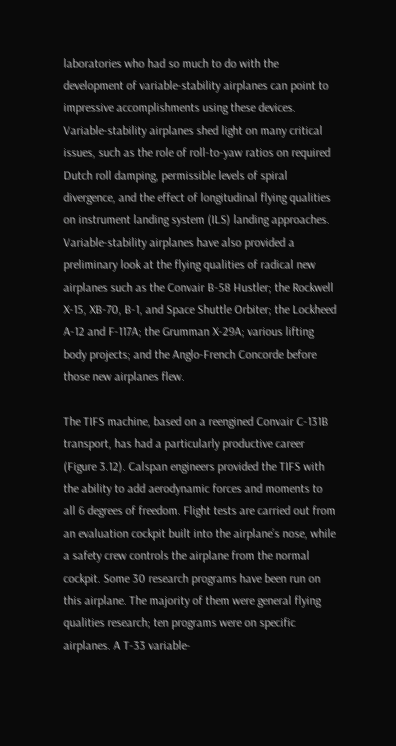laboratories who had so much to do with the development of variable-stability airplanes can point to impressive accomplishments using these devices. Variable-stability airplanes shed light on many critical issues, such as the role of roll-to-yaw ratios on required Dutch roll damping, permissible levels of spiral divergence, and the effect of longitudinal flying qualities on instrument landing system (ILS) landing approaches. Variable-stability airplanes have also provided a preliminary look at the flying qualities of radical new airplanes such as the Convair B-58 Hustler; the Rockwell X-15, XB-70, B-1, and Space Shuttle Orbiter; the Lockheed A-12 and F-117A; the Grumman X-29A; various lifting body projects; and the Anglo-French Concorde before those new airplanes flew.

The TIFS machine, based on a reengined Convair C-131B transport, has had a particularly productive career (Figure 3.12). Calspan engineers provided the TIFS with the ability to add aerodynamic forces and moments to all 6 degrees of freedom. Flight tests are carried out from an evaluation cockpit built into the airplane’s nose, while a safety crew controls the airplane from the normal cockpit. Some 30 research programs have been run on this airplane. The majority of them were general flying qualities research; ten programs were on specific airplanes. A T-33 variable-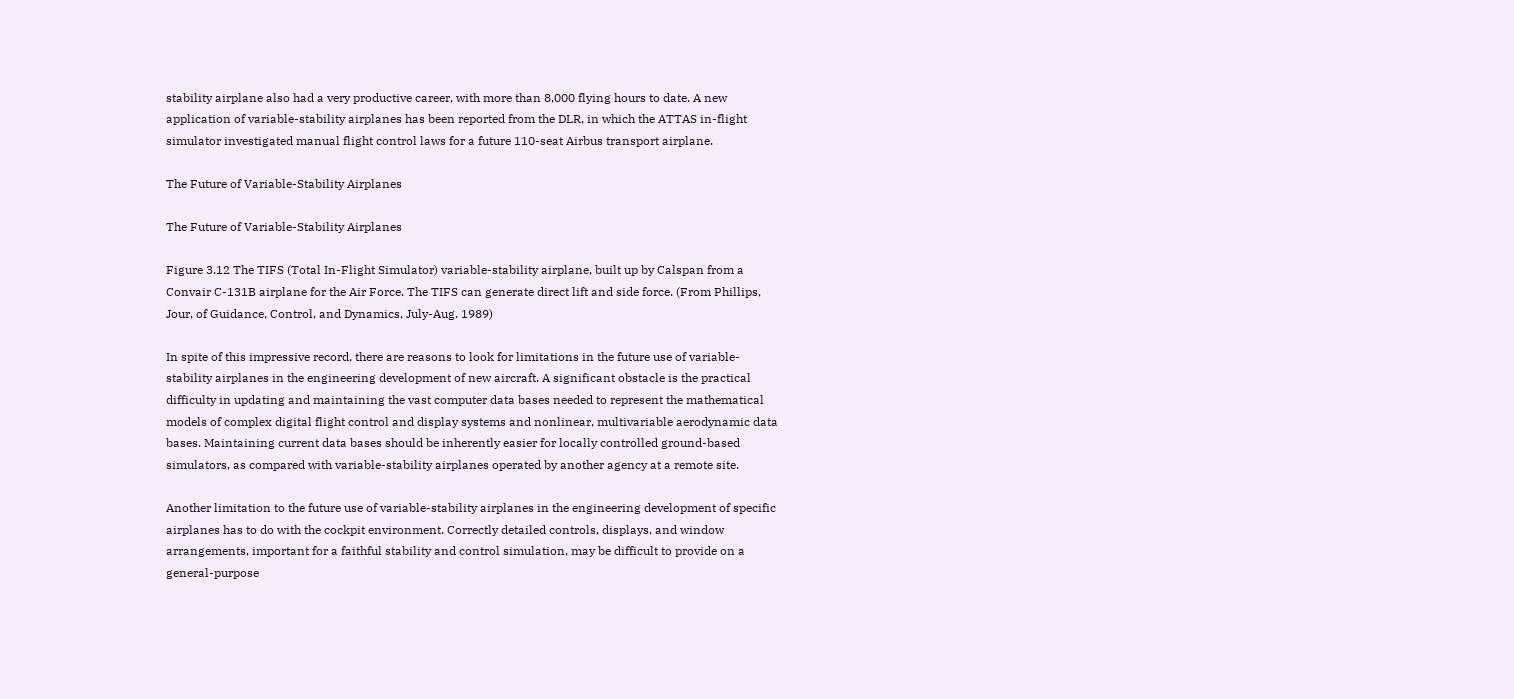stability airplane also had a very productive career, with more than 8,000 flying hours to date. A new application of variable-stability airplanes has been reported from the DLR, in which the ATTAS in-flight simulator investigated manual flight control laws for a future 110-seat Airbus transport airplane.

The Future of Variable-Stability Airplanes

The Future of Variable-Stability Airplanes

Figure 3.12 The TIFS (Total In-Flight Simulator) variable-stability airplane, built up by Calspan from a Convair C-131B airplane for the Air Force. The TIFS can generate direct lift and side force. (From Phillips, Jour, of Guidance, Control, and Dynamics, July-Aug. 1989)

In spite of this impressive record, there are reasons to look for limitations in the future use of variable-stability airplanes in the engineering development of new aircraft. A significant obstacle is the practical difficulty in updating and maintaining the vast computer data bases needed to represent the mathematical models of complex digital flight control and display systems and nonlinear, multivariable aerodynamic data bases. Maintaining current data bases should be inherently easier for locally controlled ground-based simulators, as compared with variable-stability airplanes operated by another agency at a remote site.

Another limitation to the future use of variable-stability airplanes in the engineering development of specific airplanes has to do with the cockpit environment. Correctly detailed controls, displays, and window arrangements, important for a faithful stability and control simulation, may be difficult to provide on a general-purpose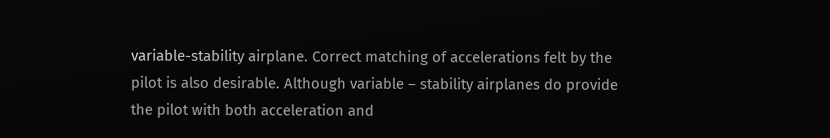variable-stability airplane. Correct matching of accelerations felt by the pilot is also desirable. Although variable – stability airplanes do provide the pilot with both acceleration and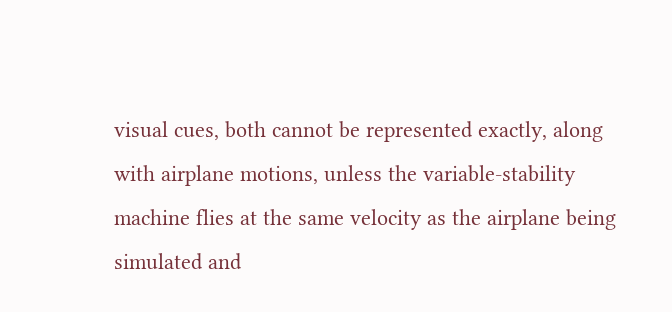visual cues, both cannot be represented exactly, along with airplane motions, unless the variable-stability machine flies at the same velocity as the airplane being simulated and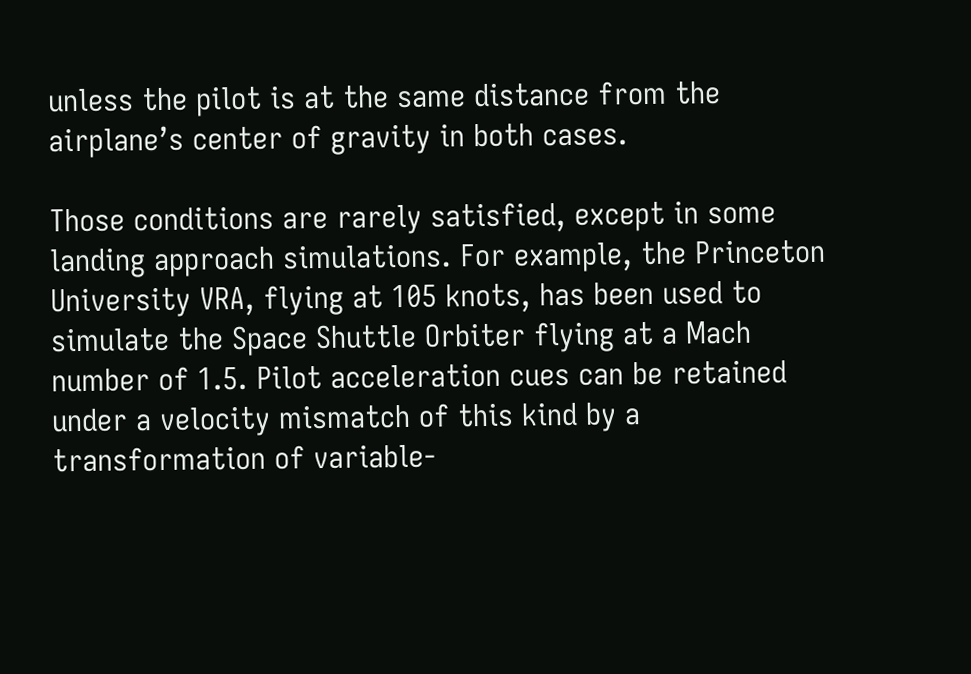unless the pilot is at the same distance from the airplane’s center of gravity in both cases.

Those conditions are rarely satisfied, except in some landing approach simulations. For example, the Princeton University VRA, flying at 105 knots, has been used to simulate the Space Shuttle Orbiter flying at a Mach number of 1.5. Pilot acceleration cues can be retained under a velocity mismatch of this kind by a transformation of variable-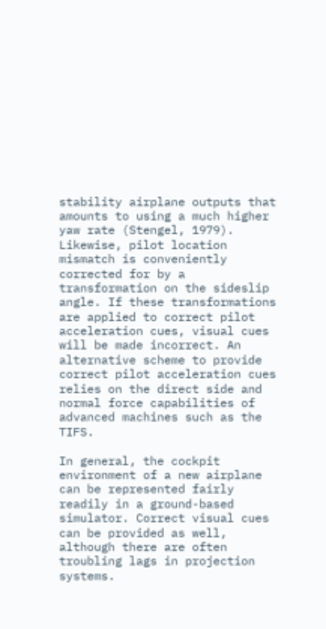stability airplane outputs that amounts to using a much higher yaw rate (Stengel, 1979). Likewise, pilot location mismatch is conveniently corrected for by a transformation on the sideslip angle. If these transformations are applied to correct pilot acceleration cues, visual cues will be made incorrect. An alternative scheme to provide correct pilot acceleration cues relies on the direct side and normal force capabilities of advanced machines such as the TIFS.

In general, the cockpit environment of a new airplane can be represented fairly readily in a ground-based simulator. Correct visual cues can be provided as well, although there are often troubling lags in projection systems.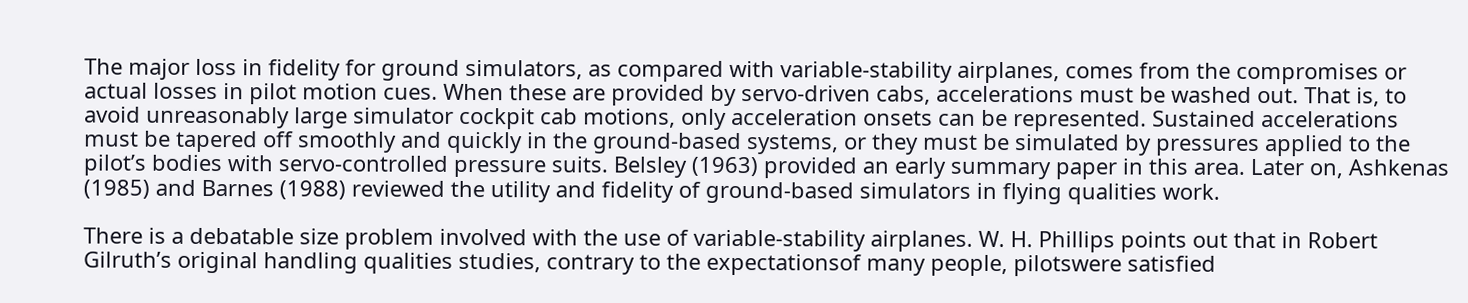The major loss in fidelity for ground simulators, as compared with variable-stability airplanes, comes from the compromises or actual losses in pilot motion cues. When these are provided by servo-driven cabs, accelerations must be washed out. That is, to avoid unreasonably large simulator cockpit cab motions, only acceleration onsets can be represented. Sustained accelerations must be tapered off smoothly and quickly in the ground-based systems, or they must be simulated by pressures applied to the pilot’s bodies with servo-controlled pressure suits. Belsley (1963) provided an early summary paper in this area. Later on, Ashkenas (1985) and Barnes (1988) reviewed the utility and fidelity of ground-based simulators in flying qualities work.

There is a debatable size problem involved with the use of variable-stability airplanes. W. H. Phillips points out that in Robert Gilruth’s original handling qualities studies, contrary to the expectationsof many people, pilotswere satisfied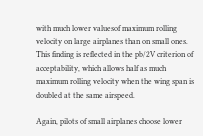with much lower valuesof maximum rolling velocity on large airplanes than on small ones. This finding is reflected in the pb/2V criterion of acceptability, which allows half as much maximum rolling velocity when the wing span is doubled at the same airspeed.

Again, pilots of small airplanes choose lower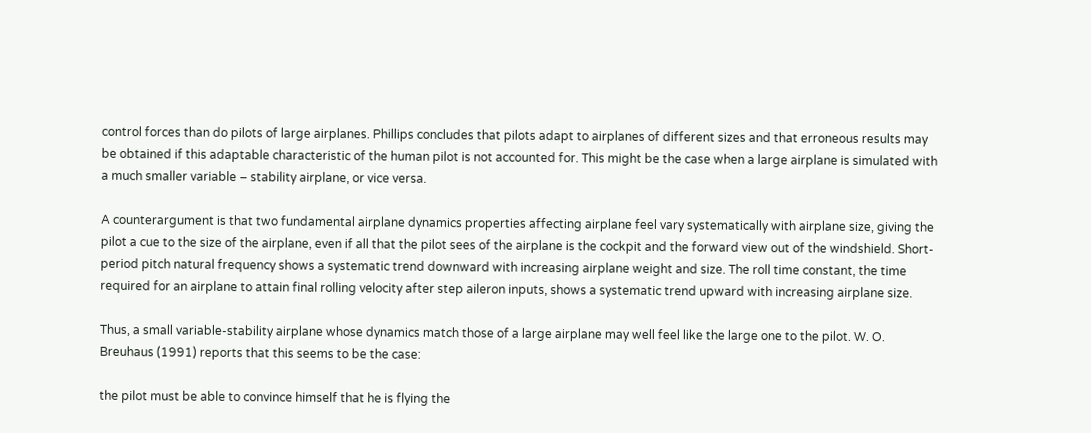control forces than do pilots of large airplanes. Phillips concludes that pilots adapt to airplanes of different sizes and that erroneous results may be obtained if this adaptable characteristic of the human pilot is not accounted for. This might be the case when a large airplane is simulated with a much smaller variable – stability airplane, or vice versa.

A counterargument is that two fundamental airplane dynamics properties affecting airplane feel vary systematically with airplane size, giving the pilot a cue to the size of the airplane, even if all that the pilot sees of the airplane is the cockpit and the forward view out of the windshield. Short-period pitch natural frequency shows a systematic trend downward with increasing airplane weight and size. The roll time constant, the time required for an airplane to attain final rolling velocity after step aileron inputs, shows a systematic trend upward with increasing airplane size.

Thus, a small variable-stability airplane whose dynamics match those of a large airplane may well feel like the large one to the pilot. W. O. Breuhaus (1991) reports that this seems to be the case:

the pilot must be able to convince himself that he is flying the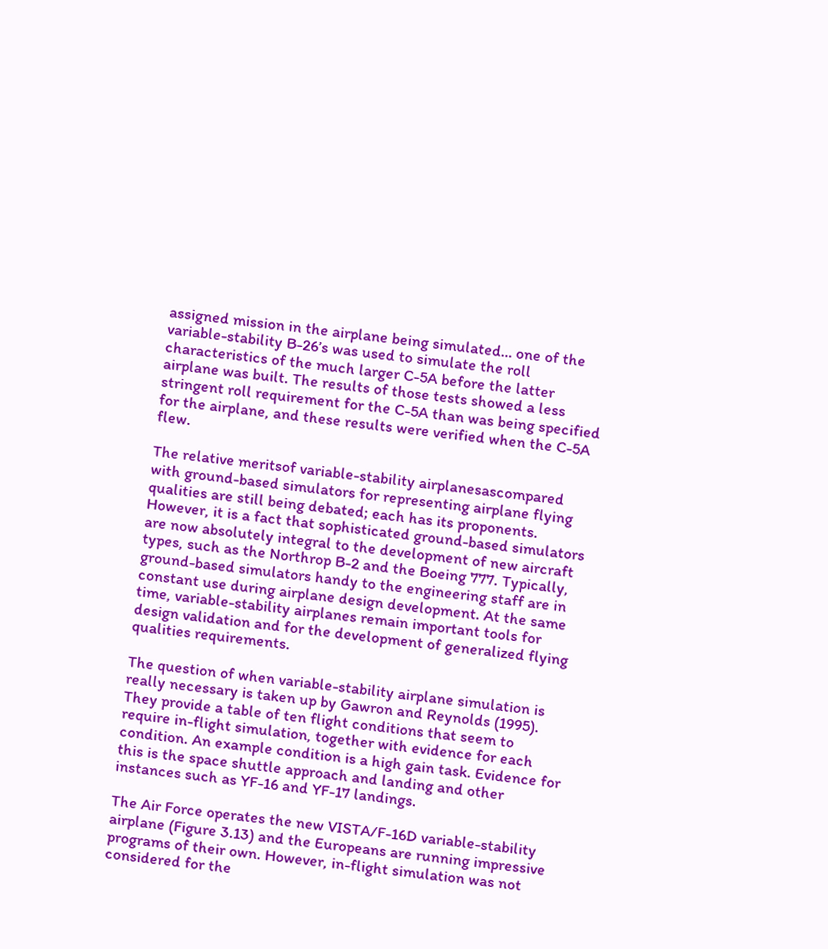assigned mission in the airplane being simulated… one of the variable-stability B-26’s was used to simulate the roll characteristics of the much larger C-5A before the latter airplane was built. The results of those tests showed a less stringent roll requirement for the C-5A than was being specified for the airplane, and these results were verified when the C-5A flew.

The relative meritsof variable-stability airplanesascompared with ground-based simulators for representing airplane flying qualities are still being debated; each has its proponents. However, it is a fact that sophisticated ground-based simulators are now absolutely integral to the development of new aircraft types, such as the Northrop B-2 and the Boeing 777. Typically, ground-based simulators handy to the engineering staff are in constant use during airplane design development. At the same time, variable-stability airplanes remain important tools for design validation and for the development of generalized flying qualities requirements.

The question of when variable-stability airplane simulation is really necessary is taken up by Gawron and Reynolds (1995). They provide a table of ten flight conditions that seem to require in-flight simulation, together with evidence for each condition. An example condition is a high gain task. Evidence for this is the space shuttle approach and landing and other instances such as YF-16 and YF-17 landings.

The Air Force operates the new VISTA/F-16D variable-stability airplane (Figure 3.13) and the Europeans are running impressive programs of their own. However, in-flight simulation was not considered for the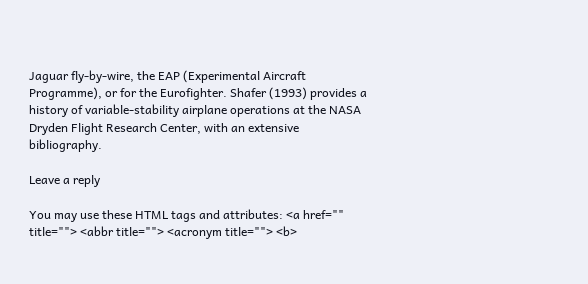Jaguar fly-by-wire, the EAP (Experimental Aircraft Programme), or for the Eurofighter. Shafer (1993) provides a history of variable-stability airplane operations at the NASA Dryden Flight Research Center, with an extensive bibliography.

Leave a reply

You may use these HTML tags and attributes: <a href="" title=""> <abbr title=""> <acronym title=""> <b>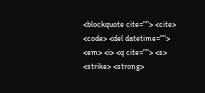<blockquote cite=""> <cite> <code> <del datetime=""> <em> <i> <q cite=""> <s> <strike> <strong>